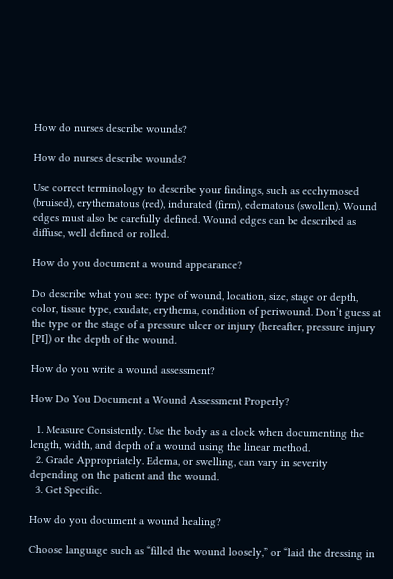How do nurses describe wounds?

How do nurses describe wounds?

Use correct terminology to describe your findings, such as ecchymosed (bruised), erythematous (red), indurated (firm), edematous (swollen). Wound edges must also be carefully defined. Wound edges can be described as diffuse, well defined or rolled.

How do you document a wound appearance?

Do describe what you see: type of wound, location, size, stage or depth, color, tissue type, exudate, erythema, condition of periwound. Don’t guess at the type or the stage of a pressure ulcer or injury (hereafter, pressure injury [PI]) or the depth of the wound.

How do you write a wound assessment?

How Do You Document a Wound Assessment Properly?

  1. Measure Consistently. Use the body as a clock when documenting the length, width, and depth of a wound using the linear method.
  2. Grade Appropriately. Edema, or swelling, can vary in severity depending on the patient and the wound.
  3. Get Specific.

How do you document a wound healing?

Choose language such as “filled the wound loosely,” or “laid the dressing in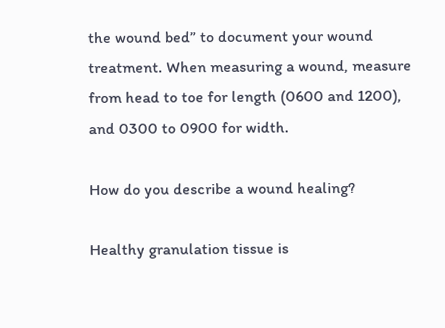the wound bed” to document your wound treatment. When measuring a wound, measure from head to toe for length (0600 and 1200), and 0300 to 0900 for width.

How do you describe a wound healing?

Healthy granulation tissue is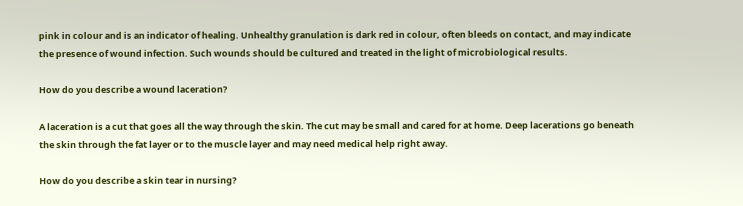pink in colour and is an indicator of healing. Unhealthy granulation is dark red in colour, often bleeds on contact, and may indicate the presence of wound infection. Such wounds should be cultured and treated in the light of microbiological results.

How do you describe a wound laceration?

A laceration is a cut that goes all the way through the skin. The cut may be small and cared for at home. Deep lacerations go beneath the skin through the fat layer or to the muscle layer and may need medical help right away.

How do you describe a skin tear in nursing?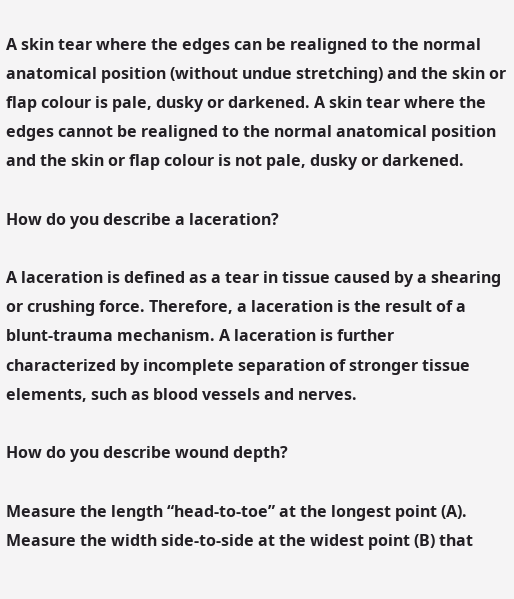A skin tear where the edges can be realigned to the normal anatomical position (without undue stretching) and the skin or flap colour is pale, dusky or darkened. A skin tear where the edges cannot be realigned to the normal anatomical position and the skin or flap colour is not pale, dusky or darkened.

How do you describe a laceration?

A laceration is defined as a tear in tissue caused by a shearing or crushing force. Therefore, a laceration is the result of a blunt-trauma mechanism. A laceration is further characterized by incomplete separation of stronger tissue elements, such as blood vessels and nerves.

How do you describe wound depth?

Measure the length “head-to-toe” at the longest point (A). Measure the width side-to-side at the widest point (B) that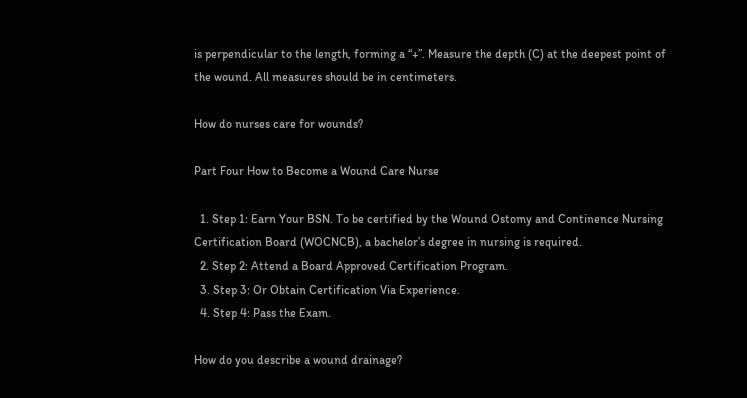is perpendicular to the length, forming a “+”. Measure the depth (C) at the deepest point of the wound. All measures should be in centimeters.

How do nurses care for wounds?

Part Four How to Become a Wound Care Nurse

  1. Step 1: Earn Your BSN. To be certified by the Wound Ostomy and Continence Nursing Certification Board (WOCNCB), a bachelor’s degree in nursing is required.
  2. Step 2: Attend a Board Approved Certification Program.
  3. Step 3: Or Obtain Certification Via Experience.
  4. Step 4: Pass the Exam.

How do you describe a wound drainage?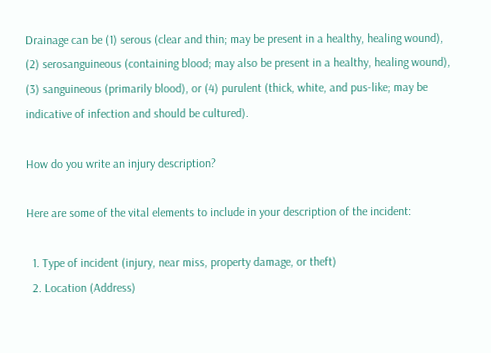Drainage can be (1) serous (clear and thin; may be present in a healthy, healing wound), (2) serosanguineous (containing blood; may also be present in a healthy, healing wound), (3) sanguineous (primarily blood), or (4) purulent (thick, white, and pus-like; may be indicative of infection and should be cultured).

How do you write an injury description?

Here are some of the vital elements to include in your description of the incident:

  1. Type of incident (injury, near miss, property damage, or theft)
  2. Location (Address)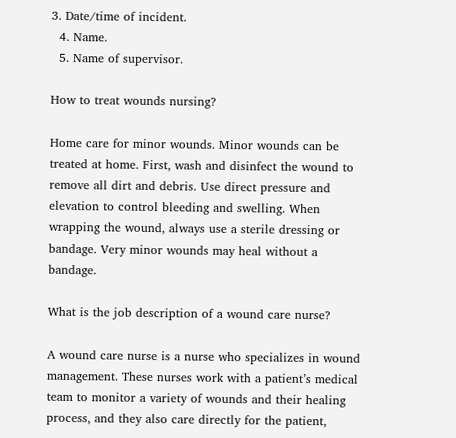3. Date/time of incident.
  4. Name.
  5. Name of supervisor.

How to treat wounds nursing?

Home care for minor wounds. Minor wounds can be treated at home. First, wash and disinfect the wound to remove all dirt and debris. Use direct pressure and elevation to control bleeding and swelling. When wrapping the wound, always use a sterile dressing or bandage. Very minor wounds may heal without a bandage.

What is the job description of a wound care nurse?

A wound care nurse is a nurse who specializes in wound management. These nurses work with a patient’s medical team to monitor a variety of wounds and their healing process, and they also care directly for the patient,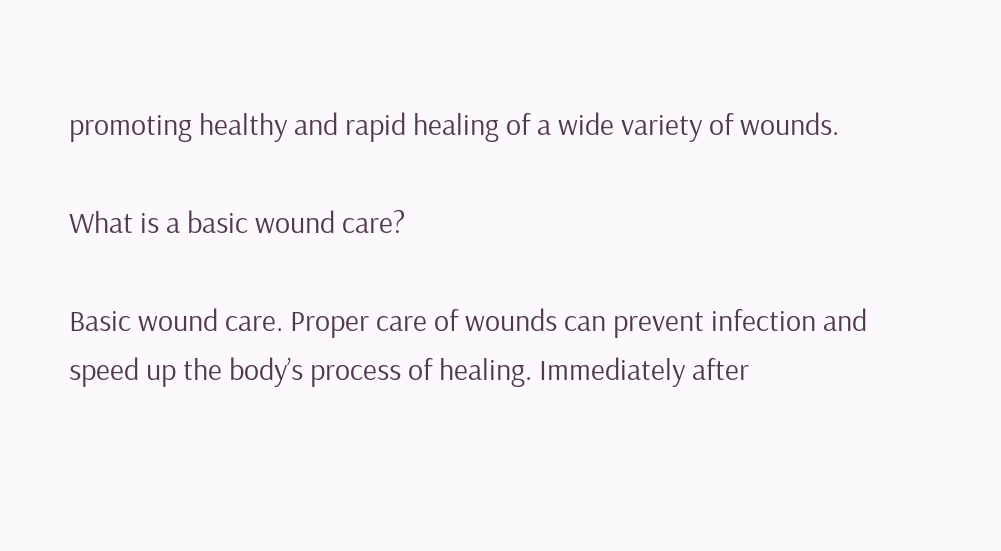promoting healthy and rapid healing of a wide variety of wounds.

What is a basic wound care?

Basic wound care. Proper care of wounds can prevent infection and speed up the body’s process of healing. Immediately after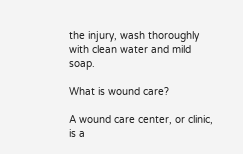the injury, wash thoroughly with clean water and mild soap.

What is wound care?

A wound care center, or clinic, is a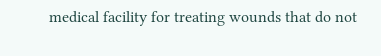medical facility for treating wounds that do not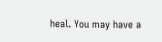heal. You may have a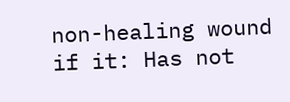non-healing wound if it: Has not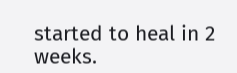started to heal in 2 weeks.